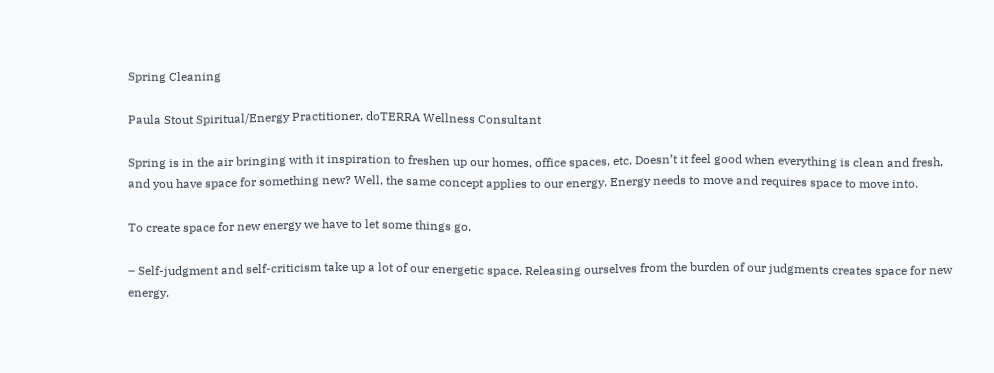Spring Cleaning

Paula Stout Spiritual/Energy Practitioner, doTERRA Wellness Consultant

Spring is in the air bringing with it inspiration to freshen up our homes, office spaces, etc. Doesn’t it feel good when everything is clean and fresh, and you have space for something new? Well, the same concept applies to our energy. Energy needs to move and requires space to move into.

To create space for new energy we have to let some things go.

– Self-judgment and self-criticism take up a lot of our energetic space. Releasing ourselves from the burden of our judgments creates space for new energy.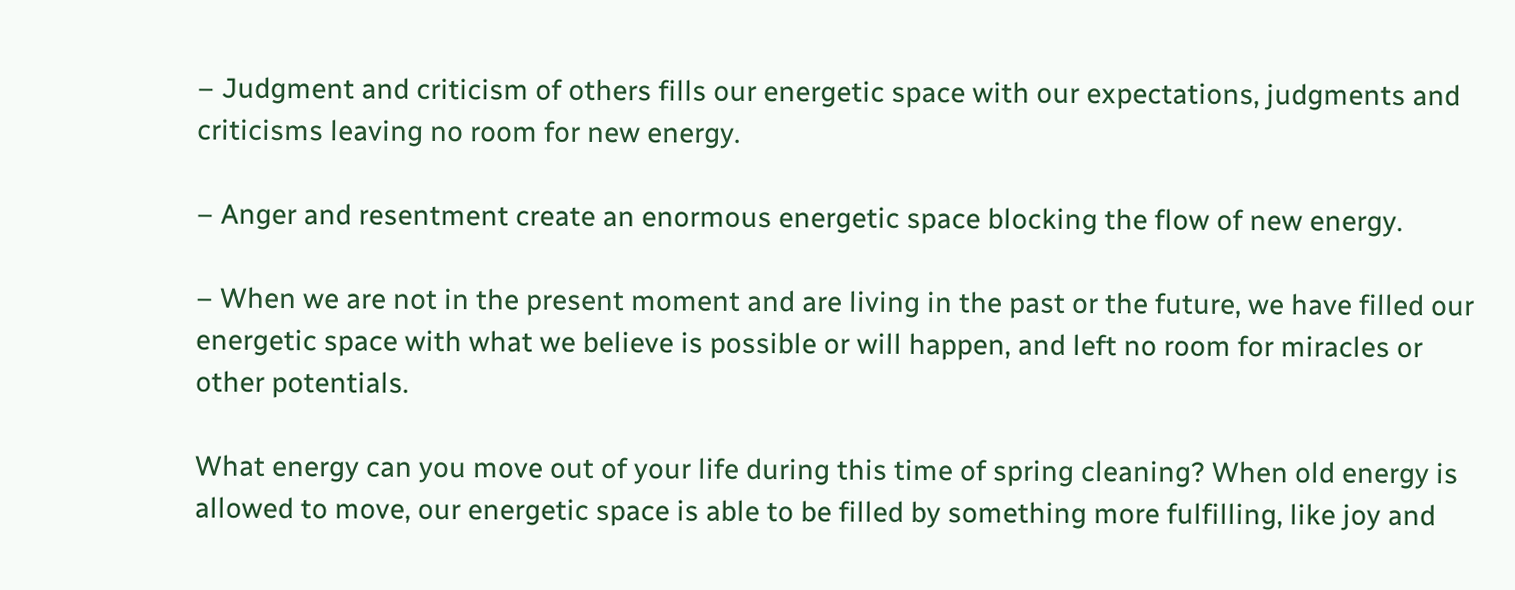– Judgment and criticism of others fills our energetic space with our expectations, judgments and criticisms leaving no room for new energy.

– Anger and resentment create an enormous energetic space blocking the flow of new energy.

– When we are not in the present moment and are living in the past or the future, we have filled our energetic space with what we believe is possible or will happen, and left no room for miracles or other potentials.

What energy can you move out of your life during this time of spring cleaning? When old energy is allowed to move, our energetic space is able to be filled by something more fulfilling, like joy and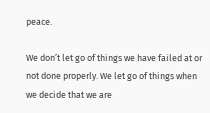peace.

We don’t let go of things we have failed at or not done properly. We let go of things when we decide that we are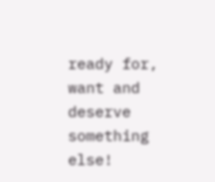ready for, want and deserve something else!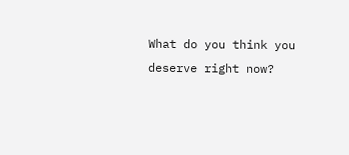What do you think you deserve right now?